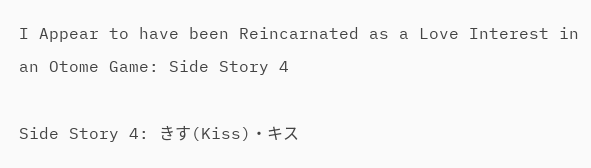I Appear to have been Reincarnated as a Love Interest in an Otome Game: Side Story 4

Side Story 4: きす(Kiss)・キス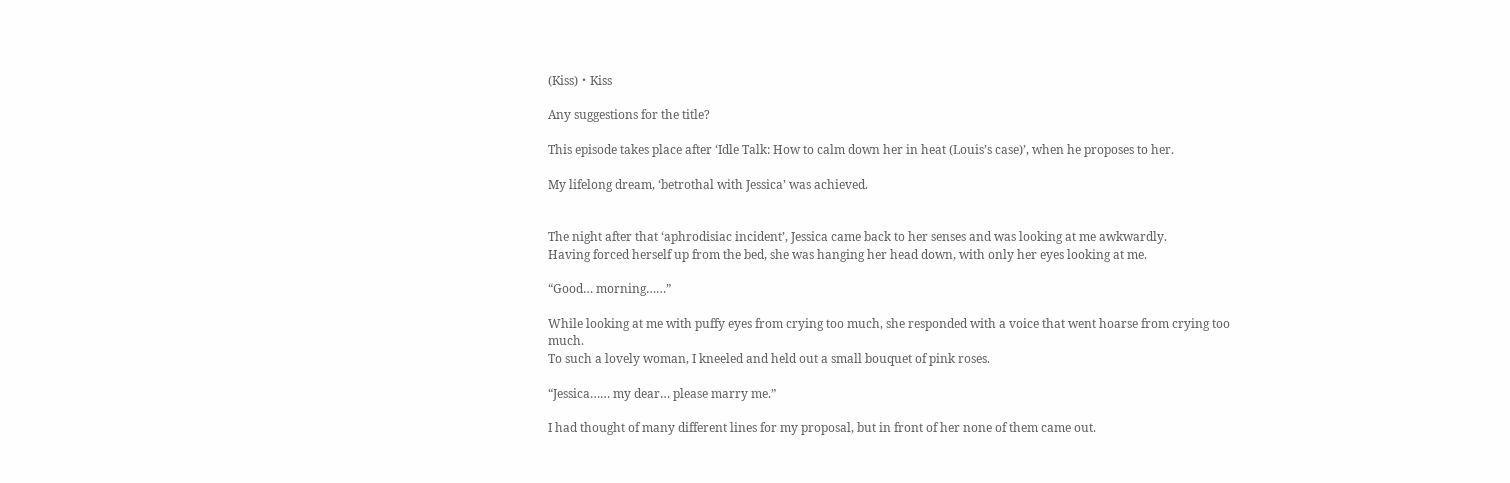(Kiss)・Kiss

Any suggestions for the title?

This episode takes place after ‘Idle Talk: How to calm down her in heat (Louis’s case)’, when he proposes to her.

My lifelong dream, ‘betrothal with Jessica’ was achieved.


The night after that ‘aphrodisiac incident’, Jessica came back to her senses and was looking at me awkwardly.
Having forced herself up from the bed, she was hanging her head down, with only her eyes looking at me.

“Good… morning……”

While looking at me with puffy eyes from crying too much, she responded with a voice that went hoarse from crying too much.
To such a lovely woman, I kneeled and held out a small bouquet of pink roses.

“Jessica…… my dear… please marry me.”

I had thought of many different lines for my proposal, but in front of her none of them came out.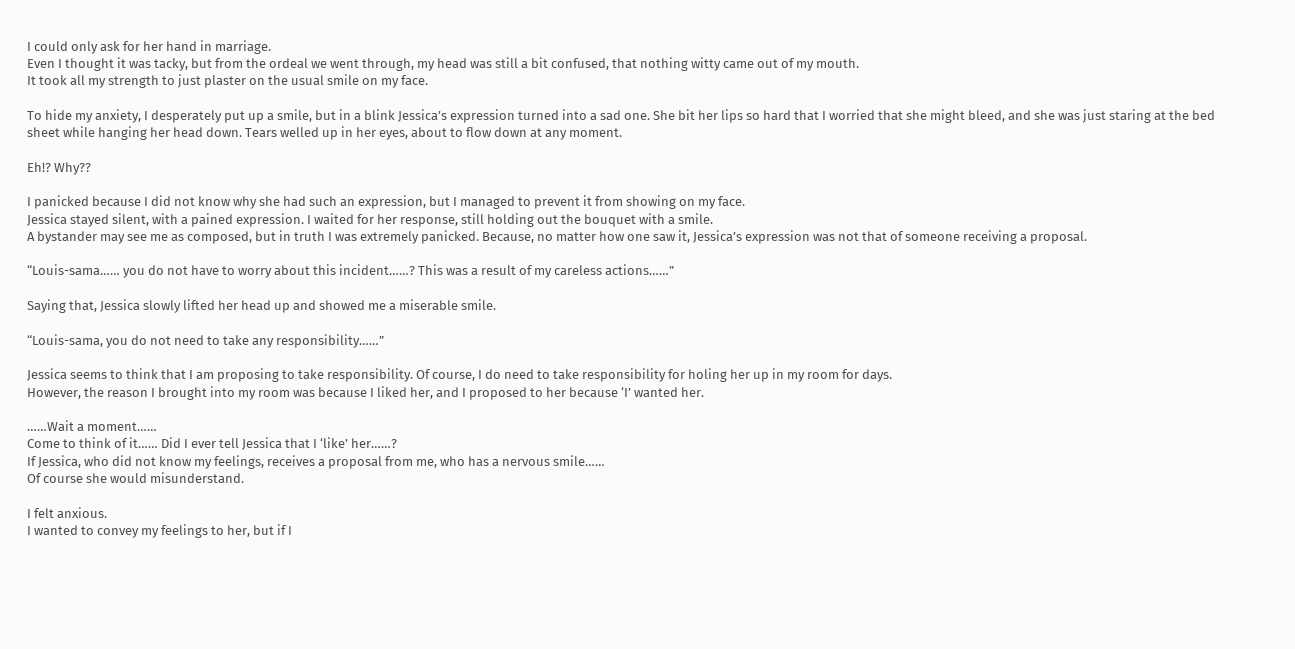I could only ask for her hand in marriage.
Even I thought it was tacky, but from the ordeal we went through, my head was still a bit confused, that nothing witty came out of my mouth.
It took all my strength to just plaster on the usual smile on my face.

To hide my anxiety, I desperately put up a smile, but in a blink Jessica’s expression turned into a sad one. She bit her lips so hard that I worried that she might bleed, and she was just staring at the bed sheet while hanging her head down. Tears welled up in her eyes, about to flow down at any moment.

Eh!? Why??

I panicked because I did not know why she had such an expression, but I managed to prevent it from showing on my face.
Jessica stayed silent, with a pained expression. I waited for her response, still holding out the bouquet with a smile.
A bystander may see me as composed, but in truth I was extremely panicked. Because, no matter how one saw it, Jessica’s expression was not that of someone receiving a proposal.

“Louis-sama…… you do not have to worry about this incident……? This was a result of my careless actions……”

Saying that, Jessica slowly lifted her head up and showed me a miserable smile.

“Louis-sama, you do not need to take any responsibility……”

Jessica seems to think that I am proposing to take responsibility. Of course, I do need to take responsibility for holing her up in my room for days.
However, the reason I brought into my room was because I liked her, and I proposed to her because ‘I’ wanted her.

……Wait a moment……
Come to think of it…… Did I ever tell Jessica that I ‘like’ her……?
If Jessica, who did not know my feelings, receives a proposal from me, who has a nervous smile……
Of course she would misunderstand.

I felt anxious.
I wanted to convey my feelings to her, but if I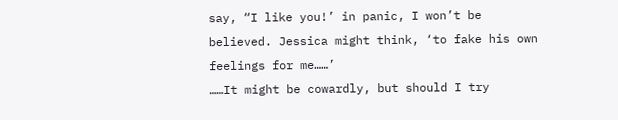say, “I like you!’ in panic, I won’t be believed. Jessica might think, ‘to fake his own feelings for me……’
……It might be cowardly, but should I try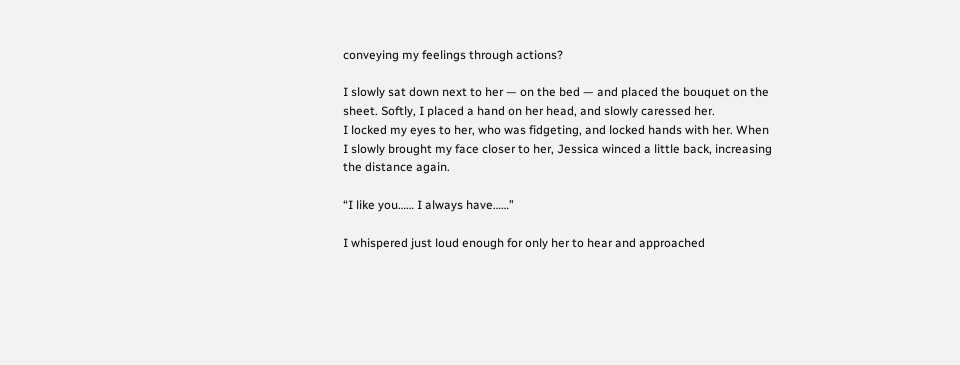conveying my feelings through actions?

I slowly sat down next to her — on the bed — and placed the bouquet on the sheet. Softly, I placed a hand on her head, and slowly caressed her.
I locked my eyes to her, who was fidgeting, and locked hands with her. When I slowly brought my face closer to her, Jessica winced a little back, increasing the distance again.

“I like you…… I always have……”

I whispered just loud enough for only her to hear and approached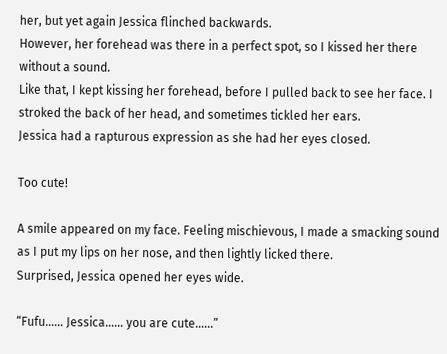her, but yet again Jessica flinched backwards.
However, her forehead was there in a perfect spot, so I kissed her there without a sound.
Like that, I kept kissing her forehead, before I pulled back to see her face. I stroked the back of her head, and sometimes tickled her ears.
Jessica had a rapturous expression as she had her eyes closed.

Too cute!

A smile appeared on my face. Feeling mischievous, I made a smacking sound as I put my lips on her nose, and then lightly licked there.
Surprised, Jessica opened her eyes wide.

“Fufu…… Jessica…… you are cute……”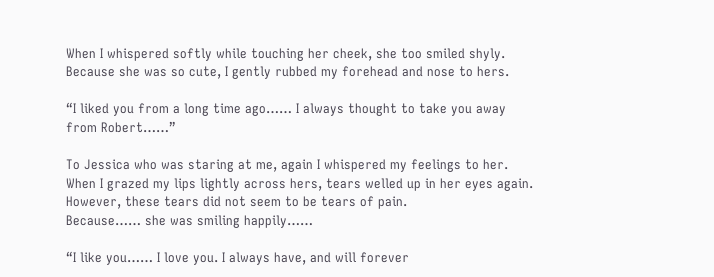When I whispered softly while touching her cheek, she too smiled shyly.
Because she was so cute, I gently rubbed my forehead and nose to hers.

“I liked you from a long time ago…… I always thought to take you away from Robert……”

To Jessica who was staring at me, again I whispered my feelings to her. When I grazed my lips lightly across hers, tears welled up in her eyes again.
However, these tears did not seem to be tears of pain.
Because…… she was smiling happily……

“I like you…… I love you. I always have, and will forever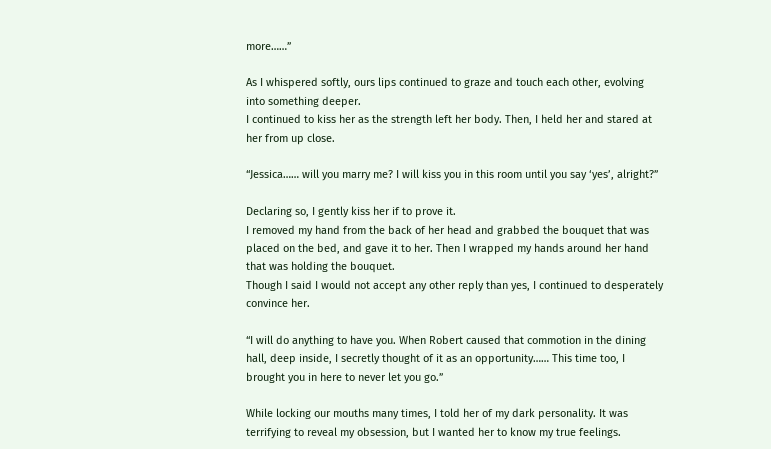more……”

As I whispered softly, ours lips continued to graze and touch each other, evolving into something deeper.
I continued to kiss her as the strength left her body. Then, I held her and stared at her from up close.

“Jessica…… will you marry me? I will kiss you in this room until you say ‘yes’, alright?”

Declaring so, I gently kiss her if to prove it.
I removed my hand from the back of her head and grabbed the bouquet that was placed on the bed, and gave it to her. Then I wrapped my hands around her hand that was holding the bouquet.
Though I said I would not accept any other reply than yes, I continued to desperately convince her.

“I will do anything to have you. When Robert caused that commotion in the dining hall, deep inside, I secretly thought of it as an opportunity…… This time too, I brought you in here to never let you go.”

While locking our mouths many times, I told her of my dark personality. It was terrifying to reveal my obsession, but I wanted her to know my true feelings.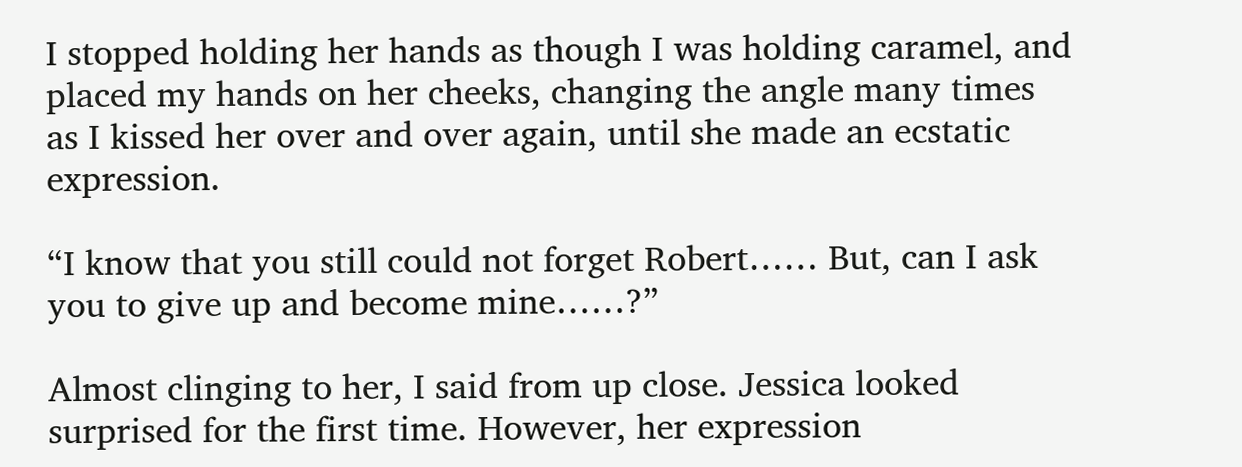I stopped holding her hands as though I was holding caramel, and placed my hands on her cheeks, changing the angle many times as I kissed her over and over again, until she made an ecstatic expression.

“I know that you still could not forget Robert…… But, can I ask you to give up and become mine……?”

Almost clinging to her, I said from up close. Jessica looked surprised for the first time. However, her expression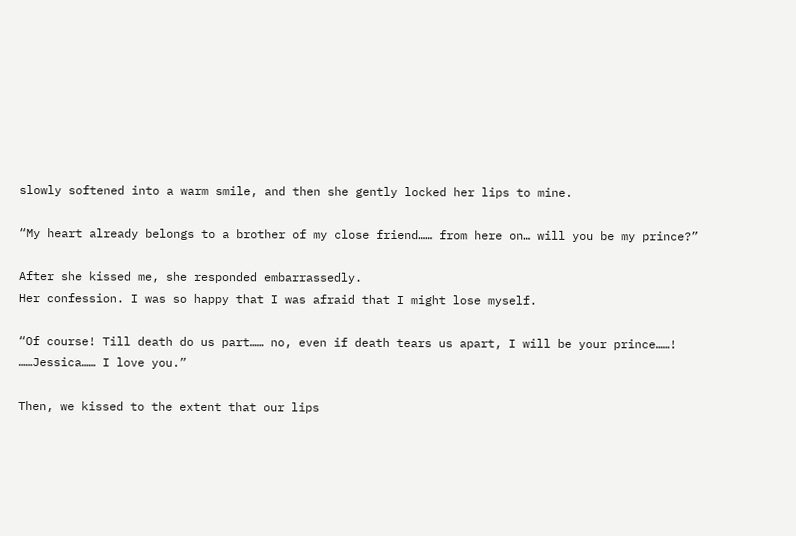slowly softened into a warm smile, and then she gently locked her lips to mine.

“My heart already belongs to a brother of my close friend…… from here on… will you be my prince?”

After she kissed me, she responded embarrassedly.
Her confession. I was so happy that I was afraid that I might lose myself.

“Of course! Till death do us part…… no, even if death tears us apart, I will be your prince……! ……Jessica…… I love you.”

Then, we kissed to the extent that our lips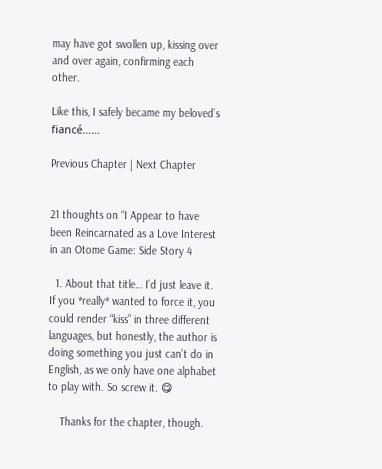may have got swollen up, kissing over and over again, confirming each other.

Like this, I safely became my beloved’s fiancé……

Previous Chapter | Next Chapter


21 thoughts on “I Appear to have been Reincarnated as a Love Interest in an Otome Game: Side Story 4

  1. About that title… I’d just leave it. If you *really* wanted to force it, you could render “kiss” in three different languages, but honestly, the author is doing something you just can’t do in English, as we only have one alphabet to play with. So screw it. 😋

    Thanks for the chapter, though.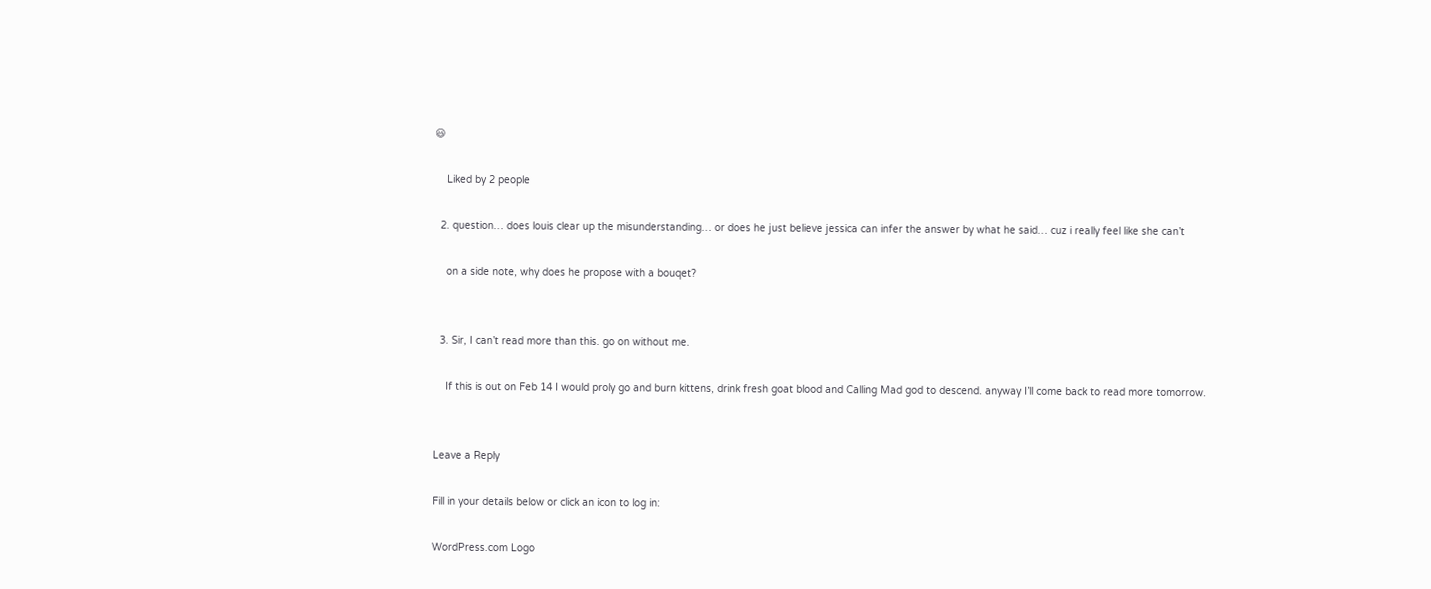😃

    Liked by 2 people

  2. question… does louis clear up the misunderstanding… or does he just believe jessica can infer the answer by what he said… cuz i really feel like she can’t

    on a side note, why does he propose with a bouqet?


  3. Sir, I can’t read more than this. go on without me.

    If this is out on Feb 14 I would proly go and burn kittens, drink fresh goat blood and Calling Mad god to descend. anyway I’ll come back to read more tomorrow.


Leave a Reply

Fill in your details below or click an icon to log in:

WordPress.com Logo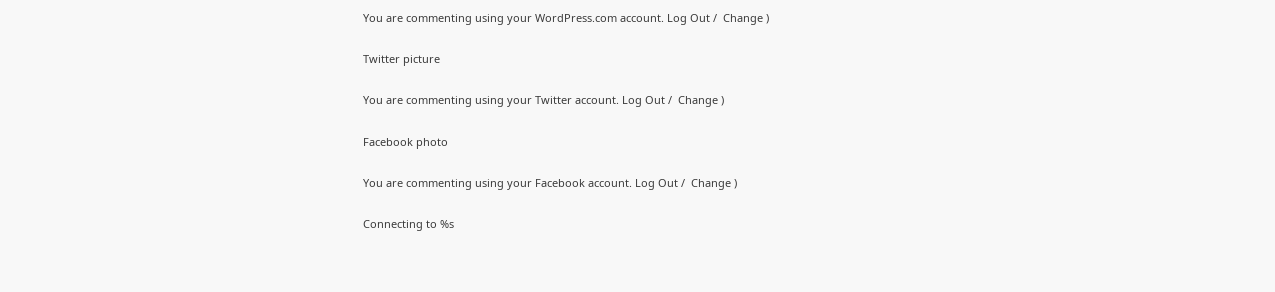You are commenting using your WordPress.com account. Log Out /  Change )

Twitter picture

You are commenting using your Twitter account. Log Out /  Change )

Facebook photo

You are commenting using your Facebook account. Log Out /  Change )

Connecting to %s